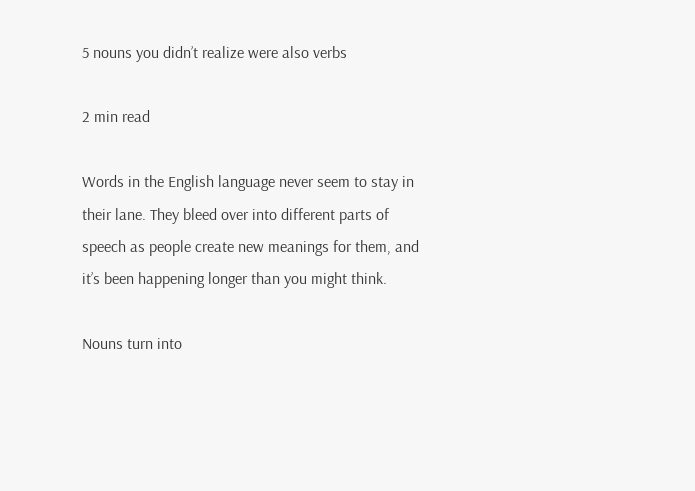5 nouns you didn’t realize were also verbs

2 min read

Words in the English language never seem to stay in their lane. They bleed over into different parts of speech as people create new meanings for them, and it’s been happening longer than you might think.

Nouns turn into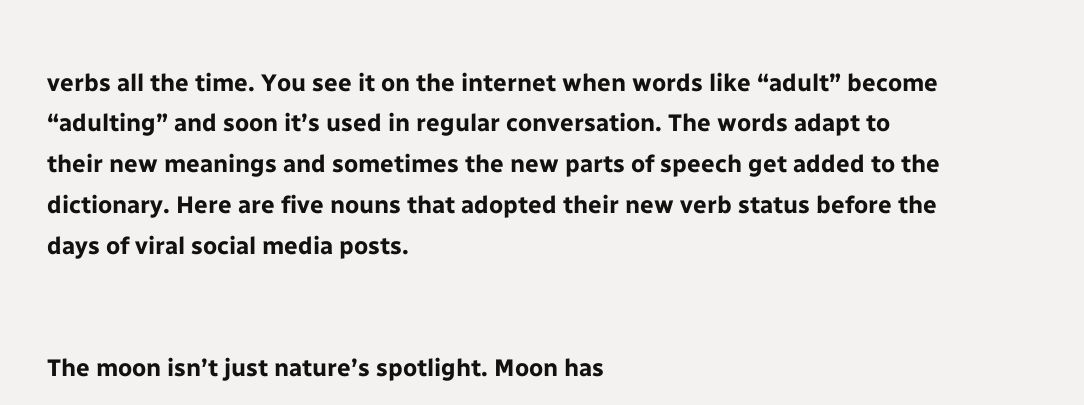verbs all the time. You see it on the internet when words like “adult” become “adulting” and soon it’s used in regular conversation. The words adapt to their new meanings and sometimes the new parts of speech get added to the dictionary. Here are five nouns that adopted their new verb status before the days of viral social media posts.


The moon isn’t just nature’s spotlight. Moon has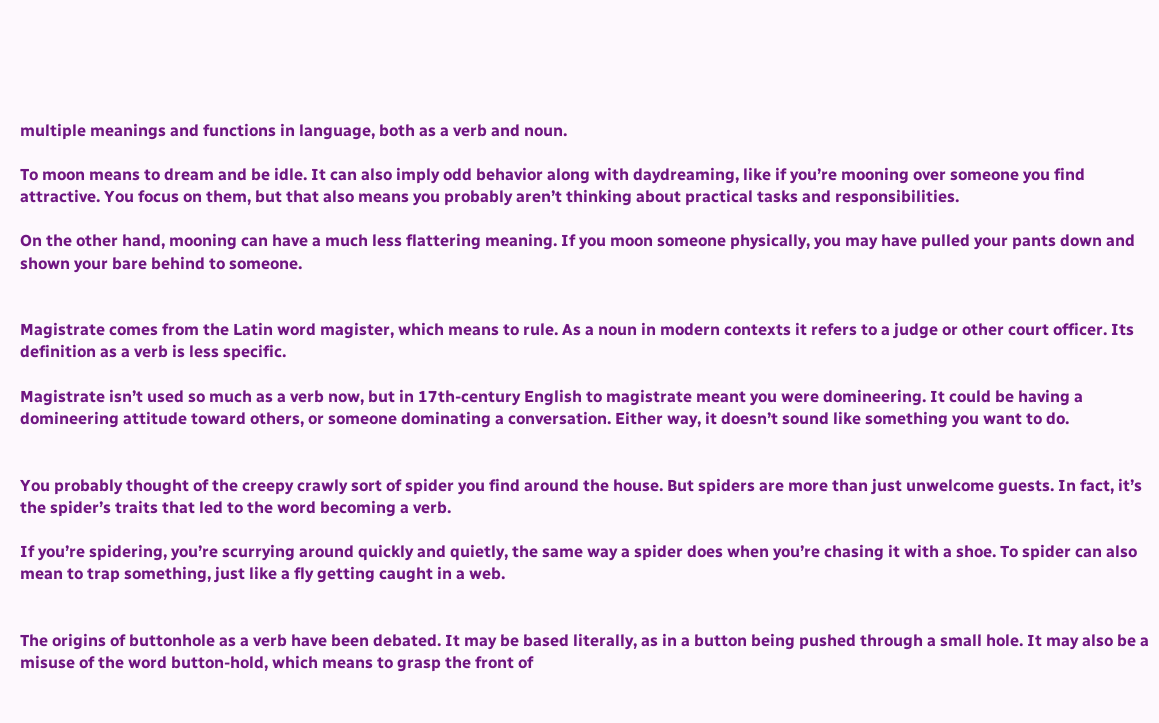multiple meanings and functions in language, both as a verb and noun.

To moon means to dream and be idle. It can also imply odd behavior along with daydreaming, like if you’re mooning over someone you find attractive. You focus on them, but that also means you probably aren’t thinking about practical tasks and responsibilities.

On the other hand, mooning can have a much less flattering meaning. If you moon someone physically, you may have pulled your pants down and shown your bare behind to someone.


Magistrate comes from the Latin word magister, which means to rule. As a noun in modern contexts it refers to a judge or other court officer. Its definition as a verb is less specific.

Magistrate isn’t used so much as a verb now, but in 17th-century English to magistrate meant you were domineering. It could be having a domineering attitude toward others, or someone dominating a conversation. Either way, it doesn’t sound like something you want to do.


You probably thought of the creepy crawly sort of spider you find around the house. But spiders are more than just unwelcome guests. In fact, it’s the spider’s traits that led to the word becoming a verb.

If you’re spidering, you’re scurrying around quickly and quietly, the same way a spider does when you’re chasing it with a shoe. To spider can also mean to trap something, just like a fly getting caught in a web.


The origins of buttonhole as a verb have been debated. It may be based literally, as in a button being pushed through a small hole. It may also be a misuse of the word button-hold, which means to grasp the front of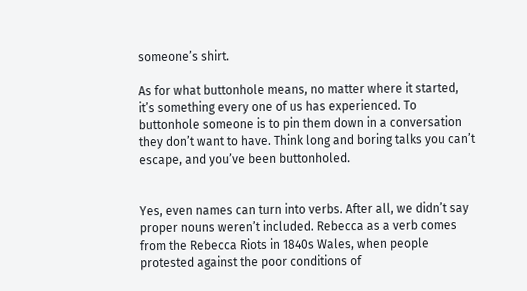someone’s shirt.

As for what buttonhole means, no matter where it started, it’s something every one of us has experienced. To buttonhole someone is to pin them down in a conversation they don’t want to have. Think long and boring talks you can’t escape, and you’ve been buttonholed.


Yes, even names can turn into verbs. After all, we didn’t say proper nouns weren’t included. Rebecca as a verb comes from the Rebecca Riots in 1840s Wales, when people protested against the poor conditions of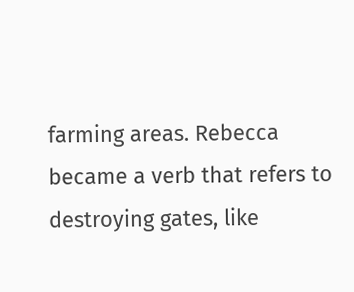farming areas. Rebecca became a verb that refers to destroying gates, like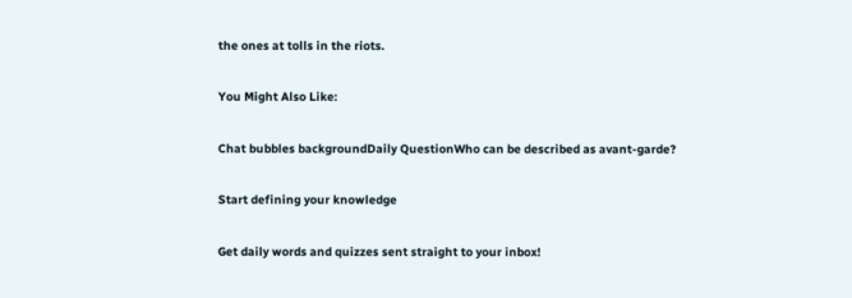the ones at tolls in the riots.

You Might Also Like:

Chat bubbles backgroundDaily QuestionWho can be described as avant-garde?

Start defining your knowledge

Get daily words and quizzes sent straight to your inbox!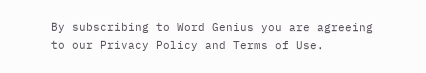By subscribing to Word Genius you are agreeing to our Privacy Policy and Terms of Use.